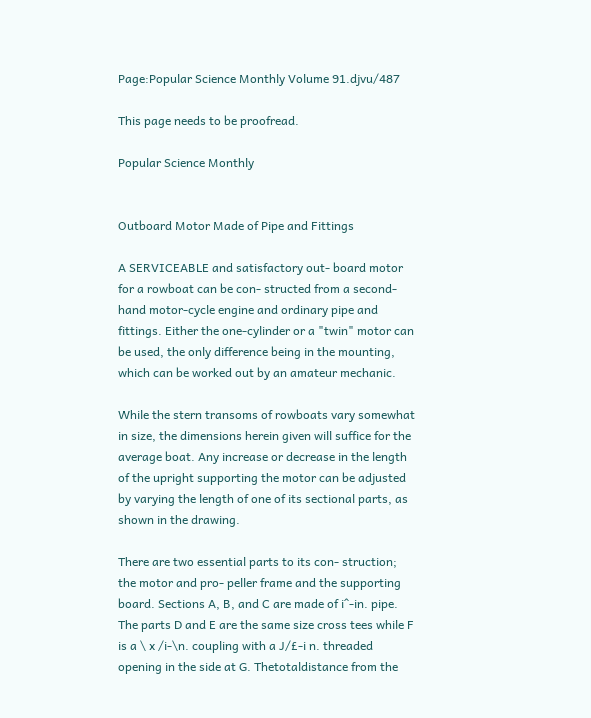Page:Popular Science Monthly Volume 91.djvu/487

This page needs to be proofread.

Popular Science Monthly


Outboard Motor Made of Pipe and Fittings

A SERVICEABLE and satisfactory out- board motor for a rowboat can be con- structed from a second-hand motor-cycle engine and ordinary pipe and fittings. Either the one-cylinder or a "twin" motor can be used, the only difference being in the mounting, which can be worked out by an amateur mechanic.

While the stern transoms of rowboats vary somewhat in size, the dimensions herein given will suffice for the average boat. Any increase or decrease in the length of the upright supporting the motor can be adjusted by varying the length of one of its sectional parts, as shown in the drawing.

There are two essential parts to its con- struction; the motor and pro- peller frame and the supporting board. Sections A, B, and C are made of i^-in. pipe. The parts D and E are the same size cross tees while F is a \ x /i-\n. coupling with a J/£-i n. threaded opening in the side at G. Thetotaldistance from the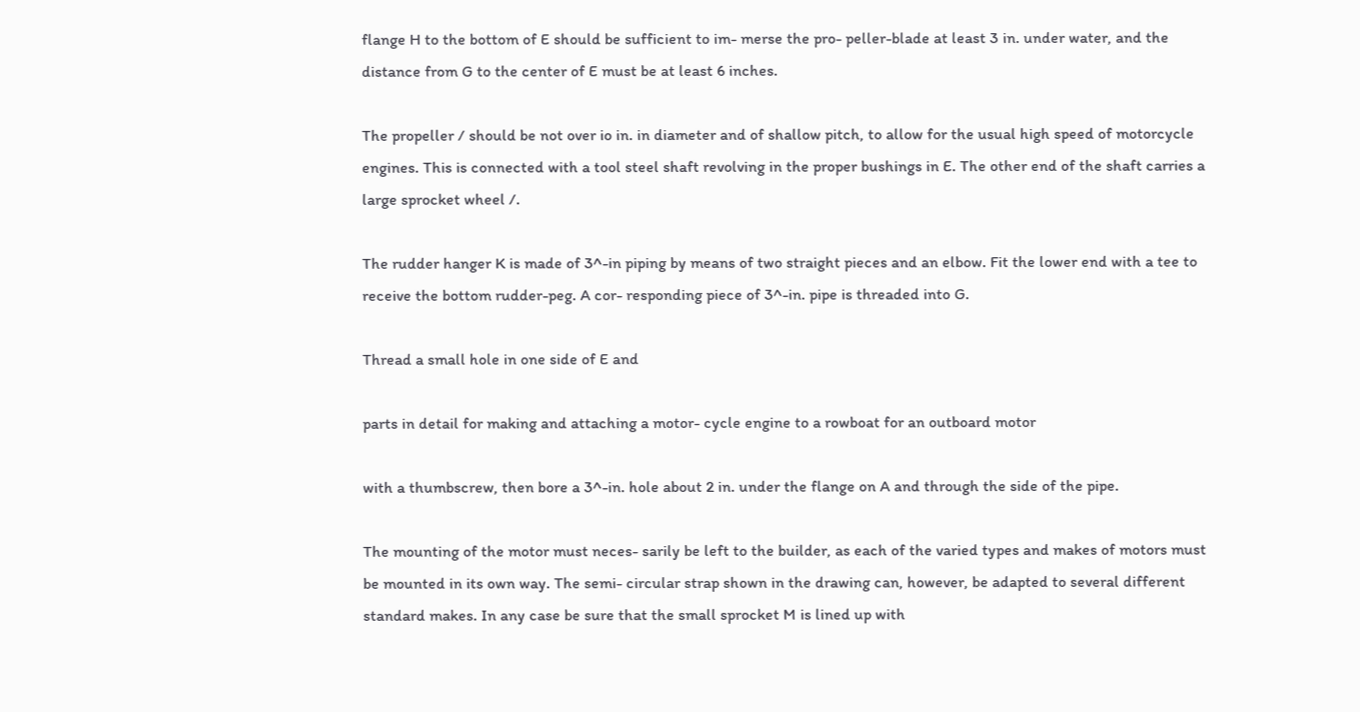flange H to the bottom of E should be sufficient to im- merse the pro- peller-blade at least 3 in. under water, and the distance from G to the center of E must be at least 6 inches.

The propeller / should be not over io in. in diameter and of shallow pitch, to allow for the usual high speed of motorcycle engines. This is connected with a tool steel shaft revolving in the proper bushings in E. The other end of the shaft carries a large sprocket wheel /.

The rudder hanger K is made of 3^-in piping by means of two straight pieces and an elbow. Fit the lower end with a tee to receive the bottom rudder-peg. A cor- responding piece of 3^-in. pipe is threaded into G.

Thread a small hole in one side of E and

parts in detail for making and attaching a motor- cycle engine to a rowboat for an outboard motor

with a thumbscrew, then bore a 3^-in. hole about 2 in. under the flange on A and through the side of the pipe.

The mounting of the motor must neces- sarily be left to the builder, as each of the varied types and makes of motors must be mounted in its own way. The semi- circular strap shown in the drawing can, however, be adapted to several different standard makes. In any case be sure that the small sprocket M is lined up with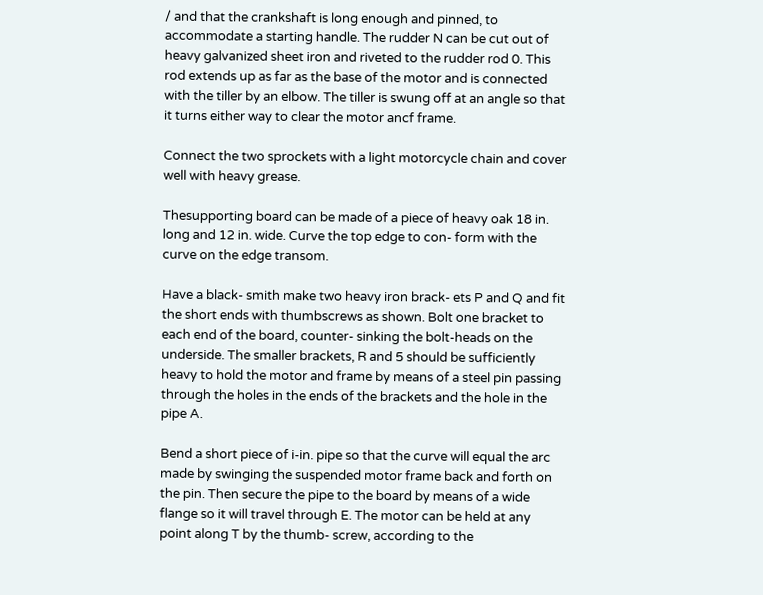/ and that the crankshaft is long enough and pinned, to accommodate a starting handle. The rudder N can be cut out of heavy galvanized sheet iron and riveted to the rudder rod 0. This rod extends up as far as the base of the motor and is connected with the tiller by an elbow. The tiller is swung off at an angle so that it turns either way to clear the motor ancf frame.

Connect the two sprockets with a light motorcycle chain and cover well with heavy grease.

Thesupporting board can be made of a piece of heavy oak 18 in. long and 12 in. wide. Curve the top edge to con- form with the curve on the edge transom.

Have a black- smith make two heavy iron brack- ets P and Q and fit the short ends with thumbscrews as shown. Bolt one bracket to each end of the board, counter- sinking the bolt-heads on the underside. The smaller brackets, R and 5 should be sufficiently heavy to hold the motor and frame by means of a steel pin passing through the holes in the ends of the brackets and the hole in the pipe A.

Bend a short piece of i-in. pipe so that the curve will equal the arc made by swinging the suspended motor frame back and forth on the pin. Then secure the pipe to the board by means of a wide flange so it will travel through E. The motor can be held at any point along T by the thumb- screw, according to the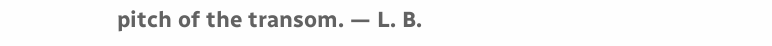pitch of the transom. — L. B.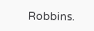Robbins.